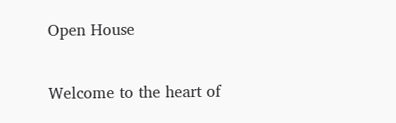Open House


Welcome to the heart of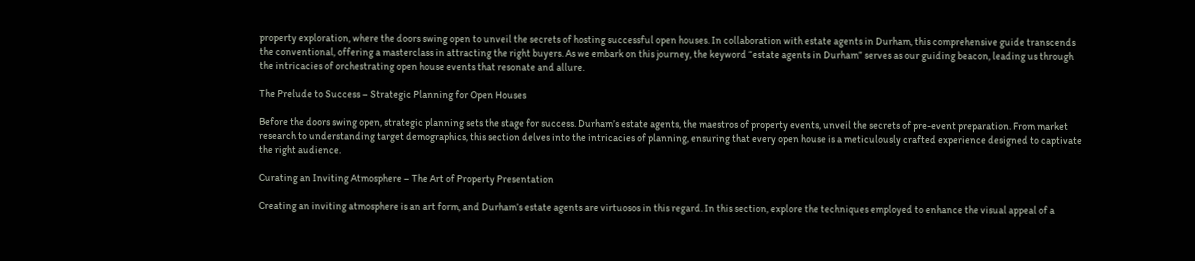property exploration, where the doors swing open to unveil the secrets of hosting successful open houses. In collaboration with estate agents in Durham, this comprehensive guide transcends the conventional, offering a masterclass in attracting the right buyers. As we embark on this journey, the keyword “estate agents in Durham” serves as our guiding beacon, leading us through the intricacies of orchestrating open house events that resonate and allure.

The Prelude to Success – Strategic Planning for Open Houses

Before the doors swing open, strategic planning sets the stage for success. Durham’s estate agents, the maestros of property events, unveil the secrets of pre-event preparation. From market research to understanding target demographics, this section delves into the intricacies of planning, ensuring that every open house is a meticulously crafted experience designed to captivate the right audience.

Curating an Inviting Atmosphere – The Art of Property Presentation

Creating an inviting atmosphere is an art form, and Durham’s estate agents are virtuosos in this regard. In this section, explore the techniques employed to enhance the visual appeal of a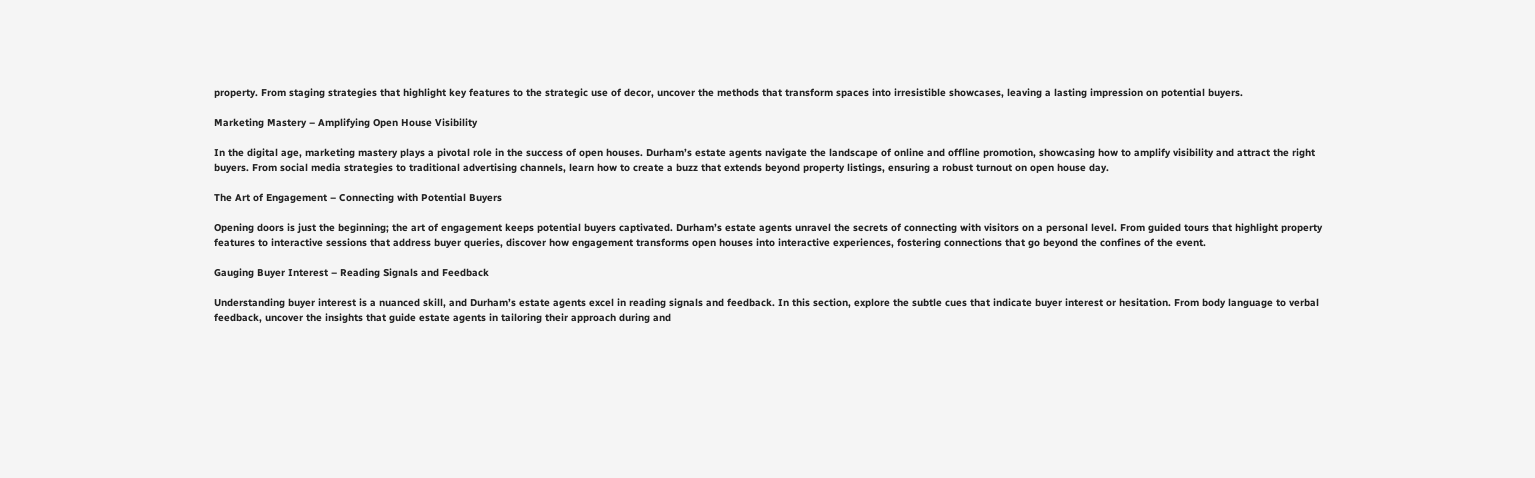property. From staging strategies that highlight key features to the strategic use of decor, uncover the methods that transform spaces into irresistible showcases, leaving a lasting impression on potential buyers.

Marketing Mastery – Amplifying Open House Visibility

In the digital age, marketing mastery plays a pivotal role in the success of open houses. Durham’s estate agents navigate the landscape of online and offline promotion, showcasing how to amplify visibility and attract the right buyers. From social media strategies to traditional advertising channels, learn how to create a buzz that extends beyond property listings, ensuring a robust turnout on open house day.

The Art of Engagement – Connecting with Potential Buyers

Opening doors is just the beginning; the art of engagement keeps potential buyers captivated. Durham’s estate agents unravel the secrets of connecting with visitors on a personal level. From guided tours that highlight property features to interactive sessions that address buyer queries, discover how engagement transforms open houses into interactive experiences, fostering connections that go beyond the confines of the event.

Gauging Buyer Interest – Reading Signals and Feedback

Understanding buyer interest is a nuanced skill, and Durham’s estate agents excel in reading signals and feedback. In this section, explore the subtle cues that indicate buyer interest or hesitation. From body language to verbal feedback, uncover the insights that guide estate agents in tailoring their approach during and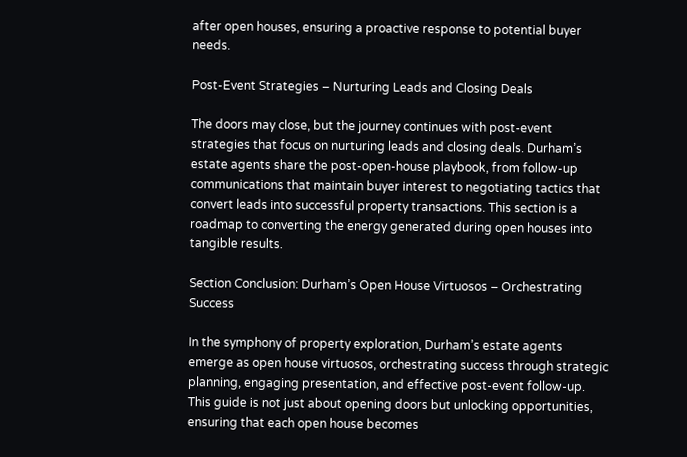after open houses, ensuring a proactive response to potential buyer needs.

Post-Event Strategies – Nurturing Leads and Closing Deals

The doors may close, but the journey continues with post-event strategies that focus on nurturing leads and closing deals. Durham’s estate agents share the post-open-house playbook, from follow-up communications that maintain buyer interest to negotiating tactics that convert leads into successful property transactions. This section is a roadmap to converting the energy generated during open houses into tangible results.

Section Conclusion: Durham’s Open House Virtuosos – Orchestrating Success

In the symphony of property exploration, Durham’s estate agents emerge as open house virtuosos, orchestrating success through strategic planning, engaging presentation, and effective post-event follow-up. This guide is not just about opening doors but unlocking opportunities, ensuring that each open house becomes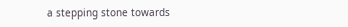a stepping stone towards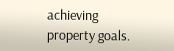achieving property goals.